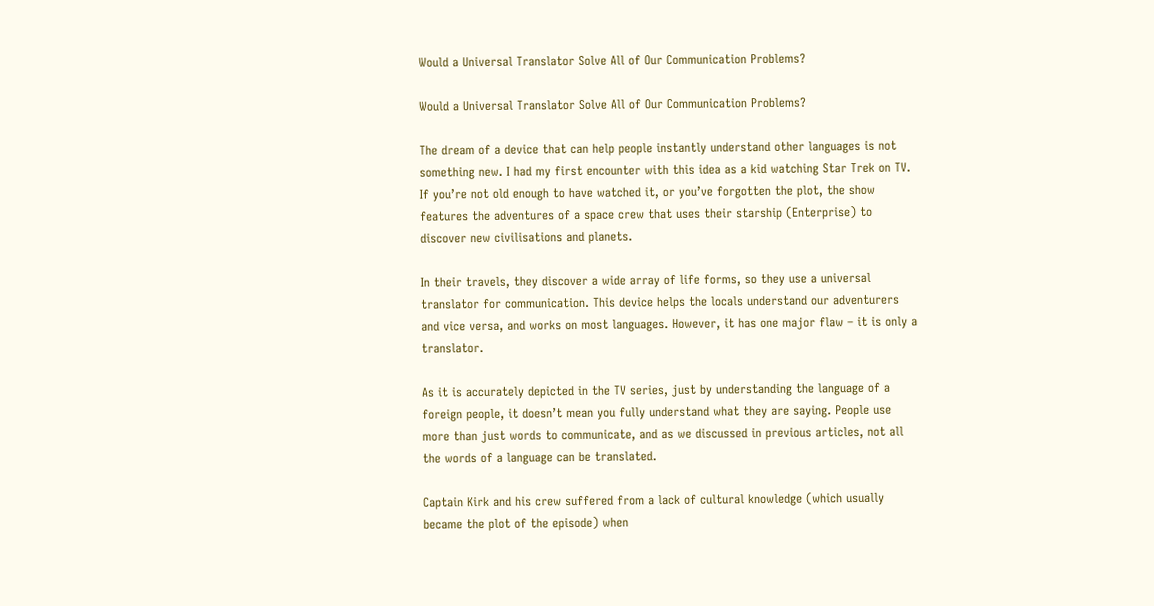Would a Universal Translator Solve All of Our Communication Problems?

Would a Universal Translator Solve All of Our Communication Problems?

The dream of a device that can help people instantly understand other languages is not something new. I had my first encounter with this idea as a kid watching Star Trek on TV. If you’re not old enough to have watched it, or you’ve forgotten the plot, the show features the adventures of a space crew that uses their starship (Enterprise) to discover new civilisations and planets.

In their travels, they discover a wide array of life forms, so they use a universal translator for communication. This device helps the locals understand our adventurers and vice versa, and works on most languages. However, it has one major flaw – it is only a translator.

As it is accurately depicted in the TV series, just by understanding the language of a foreign people, it doesn’t mean you fully understand what they are saying. People use more than just words to communicate, and as we discussed in previous articles, not all the words of a language can be translated.

Captain Kirk and his crew suffered from a lack of cultural knowledge (which usually became the plot of the episode) when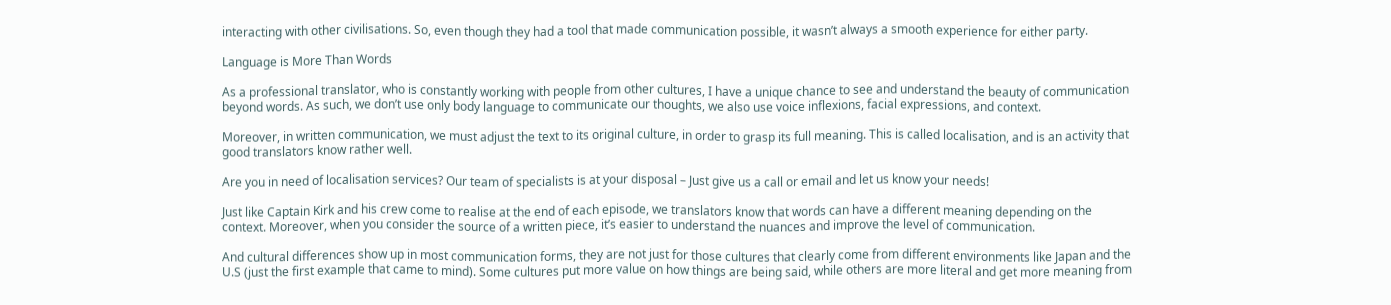interacting with other civilisations. So, even though they had a tool that made communication possible, it wasn’t always a smooth experience for either party.

Language is More Than Words

As a professional translator, who is constantly working with people from other cultures, I have a unique chance to see and understand the beauty of communication beyond words. As such, we don’t use only body language to communicate our thoughts, we also use voice inflexions, facial expressions, and context.

Moreover, in written communication, we must adjust the text to its original culture, in order to grasp its full meaning. This is called localisation, and is an activity that good translators know rather well.

Are you in need of localisation services? Our team of specialists is at your disposal – Just give us a call or email and let us know your needs!

Just like Captain Kirk and his crew come to realise at the end of each episode, we translators know that words can have a different meaning depending on the context. Moreover, when you consider the source of a written piece, it’s easier to understand the nuances and improve the level of communication.

And cultural differences show up in most communication forms, they are not just for those cultures that clearly come from different environments like Japan and the U.S (just the first example that came to mind). Some cultures put more value on how things are being said, while others are more literal and get more meaning from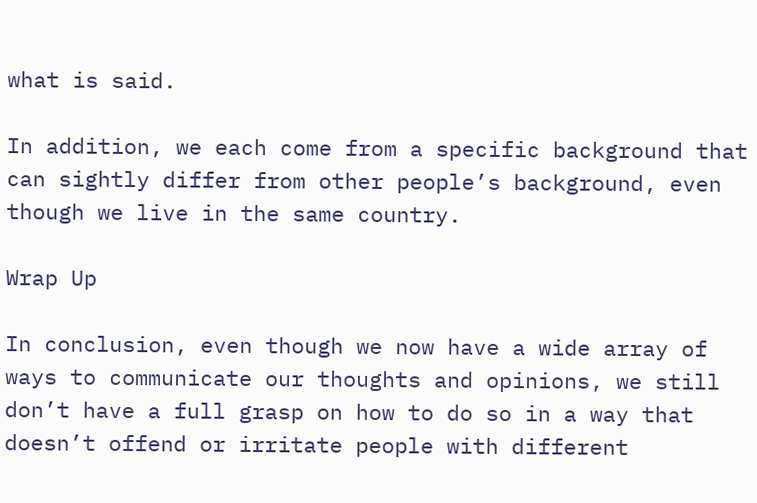what is said.

In addition, we each come from a specific background that can sightly differ from other people’s background, even though we live in the same country.

Wrap Up

In conclusion, even though we now have a wide array of ways to communicate our thoughts and opinions, we still don’t have a full grasp on how to do so in a way that doesn’t offend or irritate people with different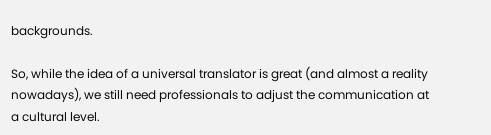backgrounds.

So, while the idea of a universal translator is great (and almost a reality nowadays), we still need professionals to adjust the communication at a cultural level.